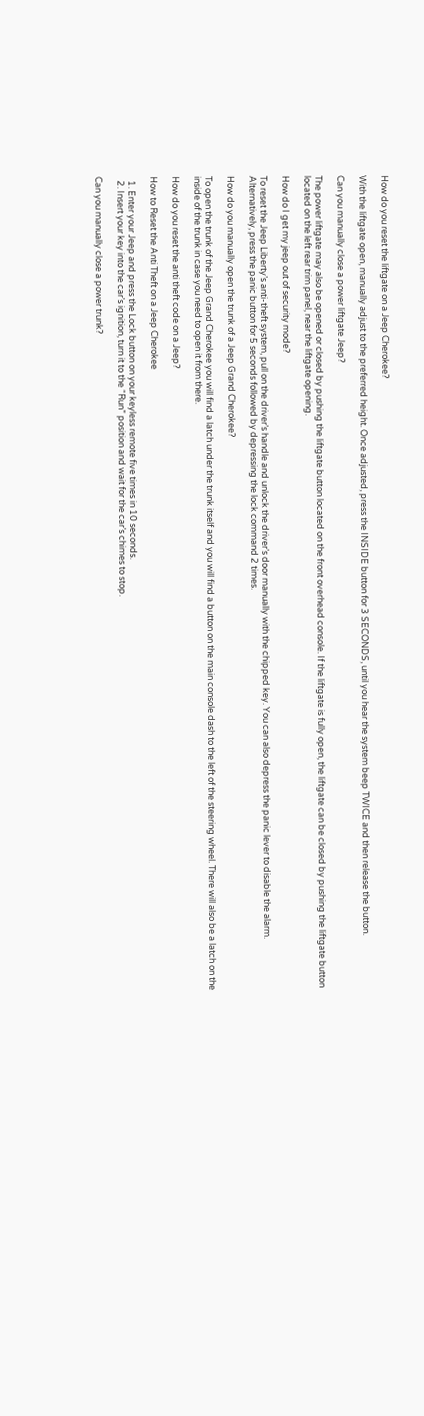How do you reset the liftgate on a Jeep Cherokee?

With the liftgate open, manually adjust to the preferred height. Once adjusted, press the INSIDE button for 3 SECONDS, until you hear the system beep TWICE and then release the button.

Can you manually close a power liftgate Jeep?

The power liftgate may also be opened or closed by pushing the liftgate button located on the front overhead console. If the liftgate is fully open, the liftgate can be closed by pushing the liftgate button located on the left rear trim panel, near the liftgate opening.

How do I get my jeep out of security mode?

To reset the Jeep Liberty’s anti-theft system, pull on the driver’s handle and unlock the driver’s door manually with the chipped key. You can also depress the panic lever to disable the alarm. Alternatively, press the panic button for 5 seconds followed by depressing the lock command 2 times.

How do you manually open the trunk of a Jeep Grand Cherokee?

To open the trunk of the Jeep Grand Cherokee you will find a latch under the trunk itself and you will find a button on the main console dash to the left of the steering wheel. There will also be a latch on the inside of the trunk in case you need to open it from there.

How do you reset the anti theft code on a Jeep?

How to Reset the Anti Theft on a Jeep Cherokee

  1. Enter your Jeep and press the Lock button on your keyless remote five times in 10 seconds.
  2. Insert your key into the car’s ignition, turn it to the “Run” position and wait for the car’s chimes to stop.

Can you manually close a power trunk?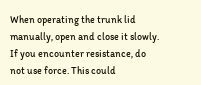When operating the trunk lid manually, open and close it slowly. If you encounter resistance, do not use force. This could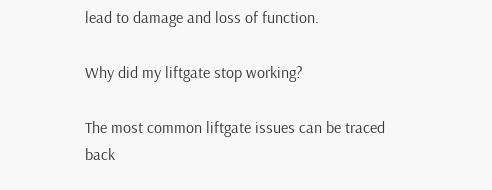lead to damage and loss of function.

Why did my liftgate stop working?

The most common liftgate issues can be traced back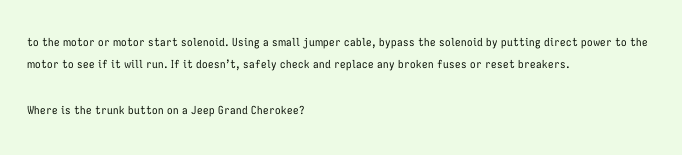to the motor or motor start solenoid. Using a small jumper cable, bypass the solenoid by putting direct power to the motor to see if it will run. If it doesn’t, safely check and replace any broken fuses or reset breakers.

Where is the trunk button on a Jeep Grand Cherokee?